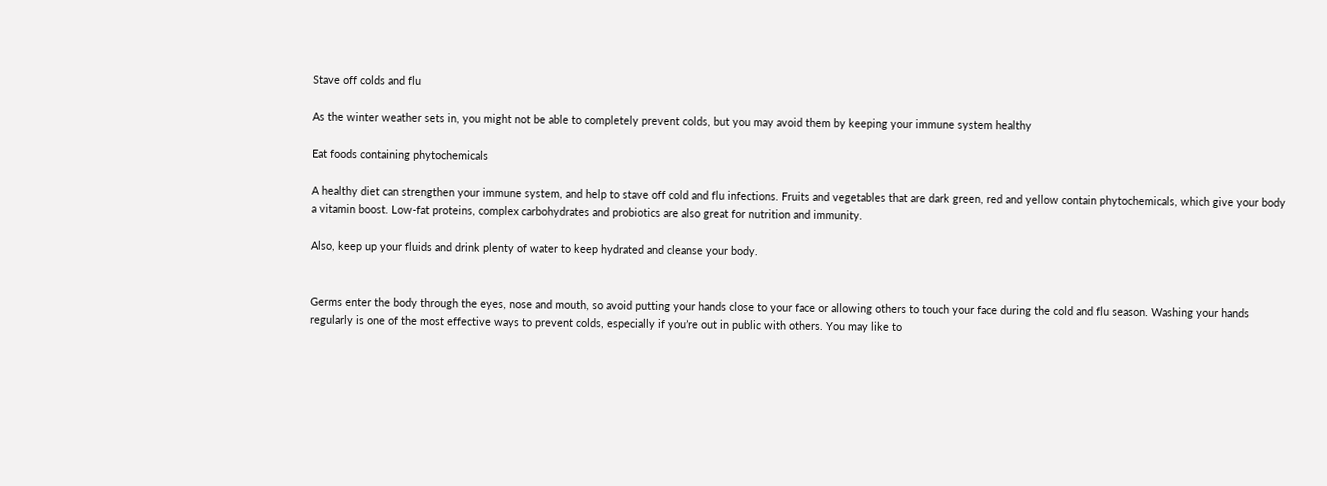Stave off colds and flu

As the winter weather sets in, you might not be able to completely prevent colds, but you may avoid them by keeping your immune system healthy

Eat foods containing phytochemicals

A healthy diet can strengthen your immune system, and help to stave off cold and flu infections. Fruits and vegetables that are dark green, red and yellow contain phytochemicals, which give your body a vitamin boost. Low-fat proteins, complex carbohydrates and probiotics are also great for nutrition and immunity.

Also, keep up your fluids and drink plenty of water to keep hydrated and cleanse your body.


Germs enter the body through the eyes, nose and mouth, so avoid putting your hands close to your face or allowing others to touch your face during the cold and flu season. Washing your hands regularly is one of the most effective ways to prevent colds, especially if you’re out in public with others. You may like to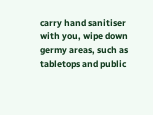carry hand sanitiser with you, wipe down germy areas, such as tabletops and public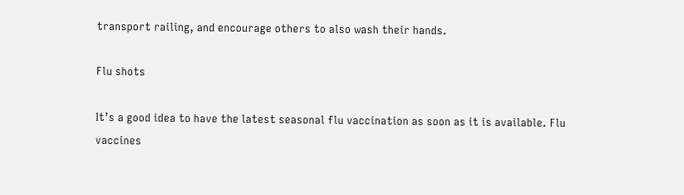transport railing, and encourage others to also wash their hands.

Flu shots

It’s a good idea to have the latest seasonal flu vaccination as soon as it is available. Flu vaccines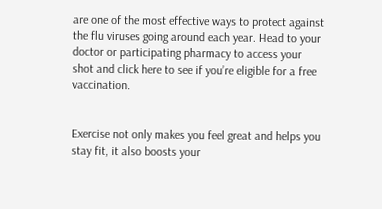are one of the most effective ways to protect against the flu viruses going around each year. Head to your doctor or participating pharmacy to access your shot and click here to see if you’re eligible for a free vaccination.


Exercise not only makes you feel great and helps you stay fit, it also boosts your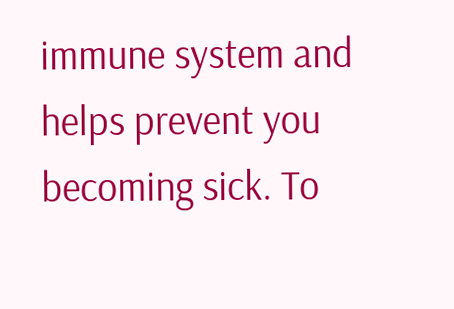immune system and helps prevent you becoming sick. To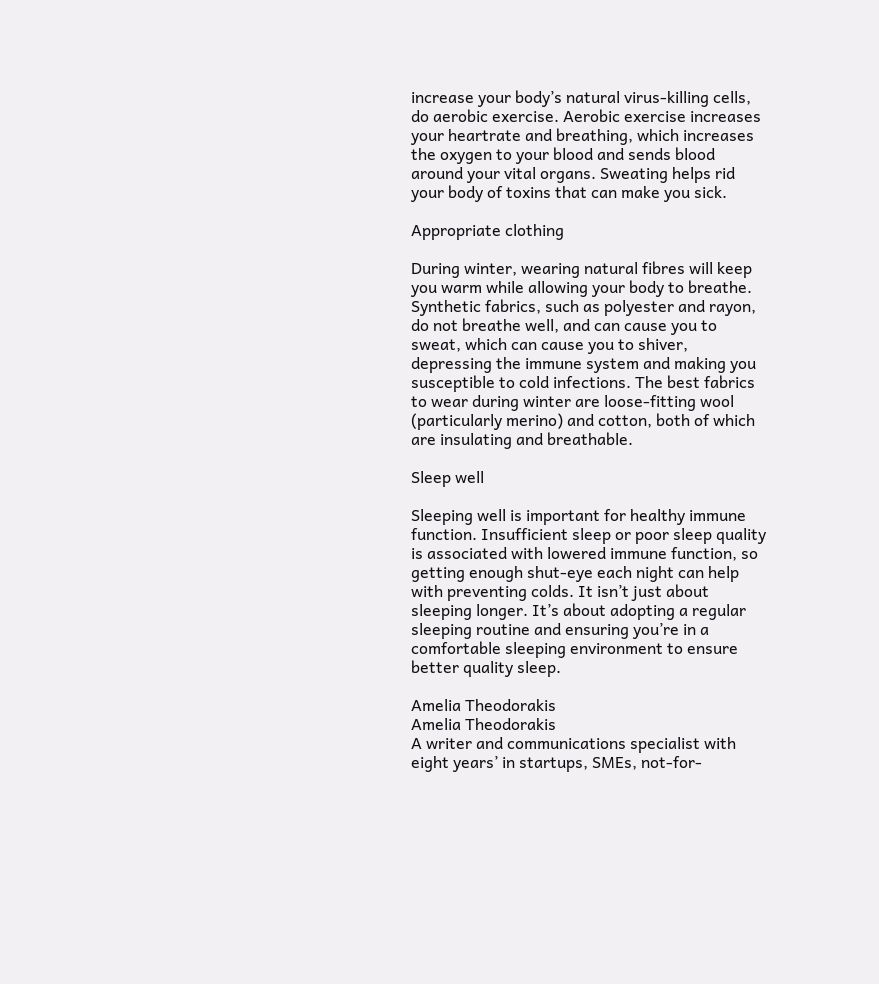increase your body’s natural virus-killing cells, do aerobic exercise. Aerobic exercise increases your heartrate and breathing, which increases the oxygen to your blood and sends blood around your vital organs. Sweating helps rid your body of toxins that can make you sick.

Appropriate clothing

During winter, wearing natural fibres will keep you warm while allowing your body to breathe. Synthetic fabrics, such as polyester and rayon, do not breathe well, and can cause you to sweat, which can cause you to shiver, depressing the immune system and making you susceptible to cold infections. The best fabrics to wear during winter are loose-fitting wool (particularly merino) and cotton, both of which are insulating and breathable.

Sleep well

Sleeping well is important for healthy immune function. Insufficient sleep or poor sleep quality is associated with lowered immune function, so getting enough shut-eye each night can help with preventing colds. It isn’t just about sleeping longer. It’s about adopting a regular sleeping routine and ensuring you’re in a comfortable sleeping environment to ensure better quality sleep.

Amelia Theodorakis
Amelia Theodorakis
A writer and communications specialist with eight years’ in startups, SMEs, not-for-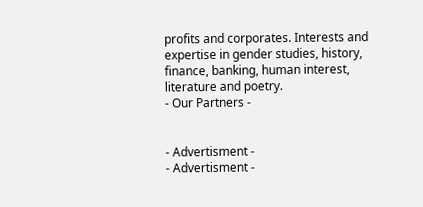profits and corporates. Interests and expertise in gender studies, history, finance, banking, human interest, literature and poetry.
- Our Partners -


- Advertisment -
- Advertisment -